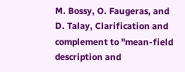M. Bossy, O. Faugeras, and D. Talay, Clarification and complement to "mean-field description and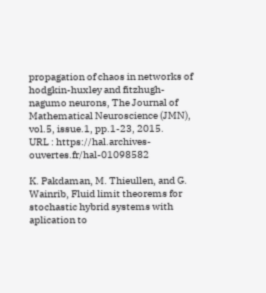propagation of chaos in networks of hodgkin-huxley and fitzhugh-nagumo neurons, The Journal of Mathematical Neuroscience (JMN), vol.5, issue.1, pp.1-23, 2015.
URL : https://hal.archives-ouvertes.fr/hal-01098582

K. Pakdaman, M. Thieullen, and G. Wainrib, Fluid limit theorems for stochastic hybrid systems with aplication to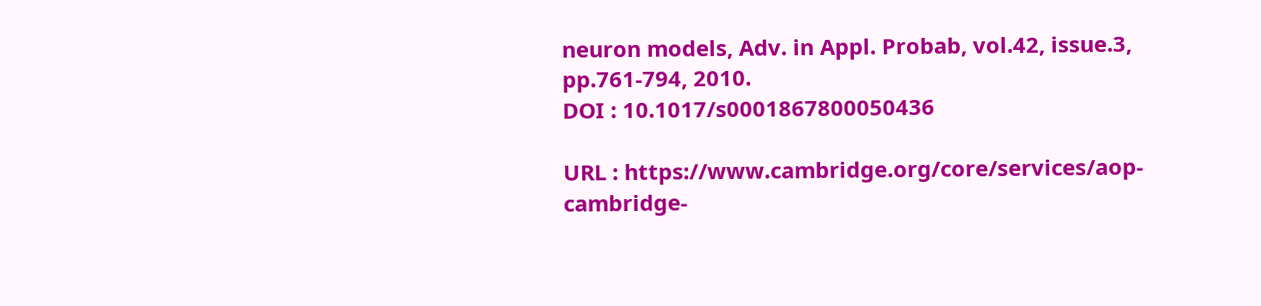neuron models, Adv. in Appl. Probab, vol.42, issue.3, pp.761-794, 2010.
DOI : 10.1017/s0001867800050436

URL : https://www.cambridge.org/core/services/aop-cambridge-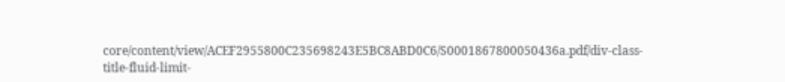core/content/view/ACEF2955800C235698243E5BC8ABD0C6/S0001867800050436a.pdf/div-class-title-fluid-limit-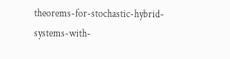theorems-for-stochastic-hybrid-systems-with-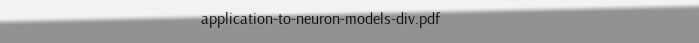application-to-neuron-models-div.pdf